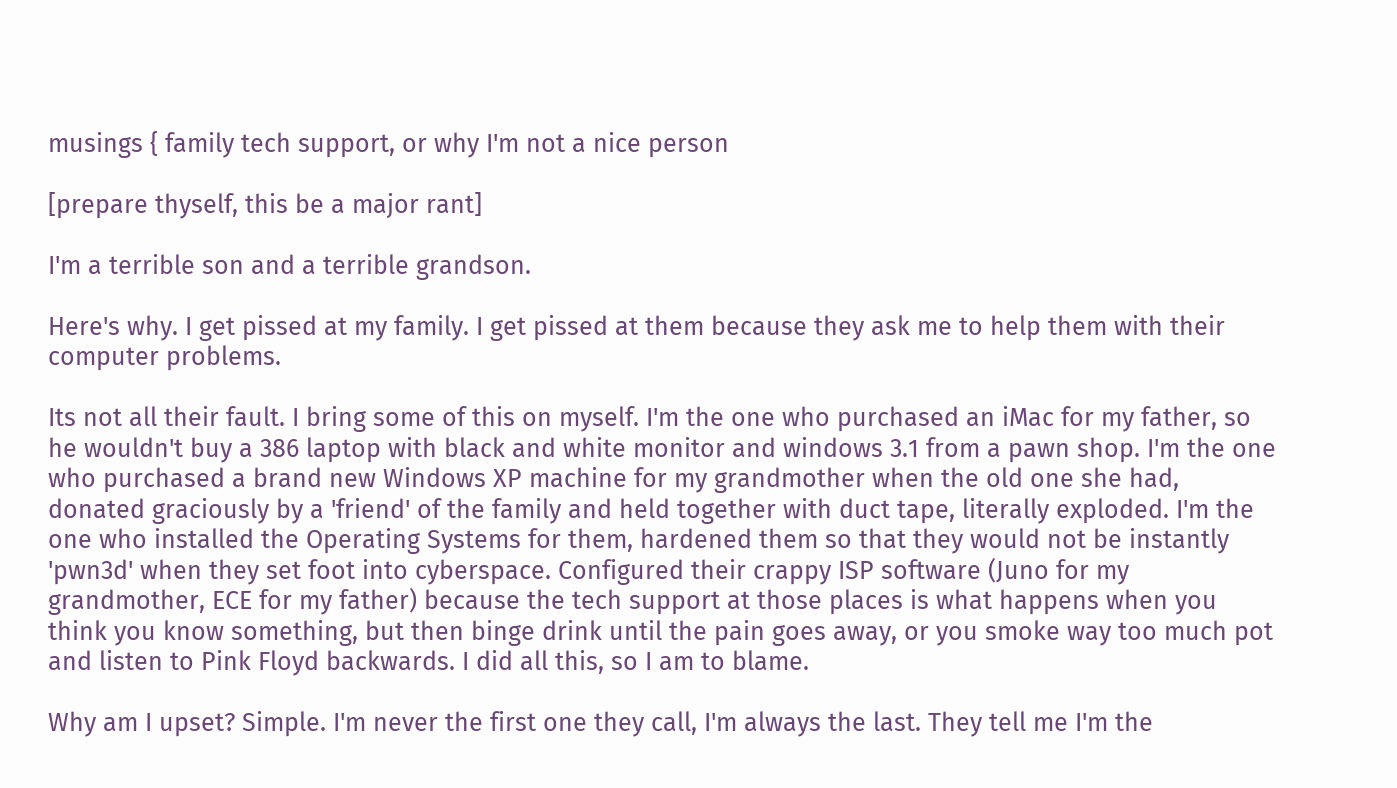musings { family tech support, or why I'm not a nice person

[prepare thyself, this be a major rant]

I'm a terrible son and a terrible grandson.

Here's why. I get pissed at my family. I get pissed at them because they ask me to help them with their computer problems.

Its not all their fault. I bring some of this on myself. I'm the one who purchased an iMac for my father, so he wouldn't buy a 386 laptop with black and white monitor and windows 3.1 from a pawn shop. I'm the one who purchased a brand new Windows XP machine for my grandmother when the old one she had, donated graciously by a 'friend' of the family and held together with duct tape, literally exploded. I'm the one who installed the Operating Systems for them, hardened them so that they would not be instantly 'pwn3d' when they set foot into cyberspace. Configured their crappy ISP software (Juno for my grandmother, ECE for my father) because the tech support at those places is what happens when you think you know something, but then binge drink until the pain goes away, or you smoke way too much pot and listen to Pink Floyd backwards. I did all this, so I am to blame.

Why am I upset? Simple. I'm never the first one they call, I'm always the last. They tell me I'm the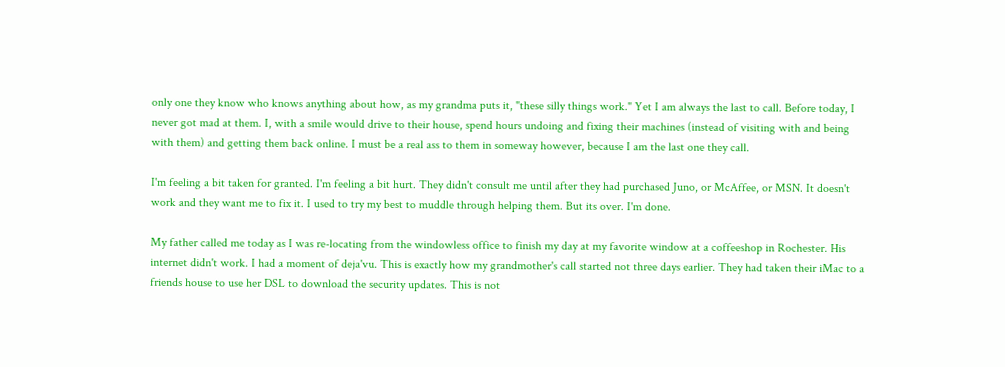only one they know who knows anything about how, as my grandma puts it, "these silly things work." Yet I am always the last to call. Before today, I never got mad at them. I, with a smile would drive to their house, spend hours undoing and fixing their machines (instead of visiting with and being with them) and getting them back online. I must be a real ass to them in someway however, because I am the last one they call.

I'm feeling a bit taken for granted. I'm feeling a bit hurt. They didn't consult me until after they had purchased Juno, or McAffee, or MSN. It doesn't work and they want me to fix it. I used to try my best to muddle through helping them. But its over. I'm done.

My father called me today as I was re-locating from the windowless office to finish my day at my favorite window at a coffeeshop in Rochester. His internet didn't work. I had a moment of deja'vu. This is exactly how my grandmother's call started not three days earlier. They had taken their iMac to a friends house to use her DSL to download the security updates. This is not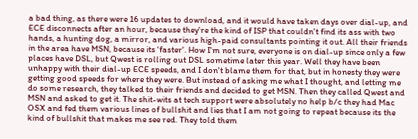a bad thing, as there were 16 updates to download, and it would have taken days over dial-up, and ECE disconnects after an hour, because they're the kind of ISP that couldn't find its ass with two hands, a hunting dog, a mirror, and various high-paid consultants pointing it out. All their friends in the area have MSN, because its 'faster'. How I'm not sure, everyone is on dial-up since only a few places have DSL, but Qwest is rolling out DSL sometime later this year. Well they have been unhappy with their dial-up ECE speeds, and I don't blame them for that, but in honesty they were getting good speeds for where they were. But instead of asking me what I thought, and letting me do some research, they talked to their friends and decided to get MSN. Then they called Qwest and MSN and asked to get it. The shit-wits at tech support were absolutely no help b/c they had Mac OSX and fed them various lines of bullshit and lies that I am not going to repeat because its the kind of bullshit that makes me see red. They told them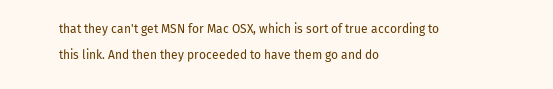that they can't get MSN for Mac OSX, which is sort of true according to this link. And then they proceeded to have them go and do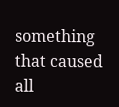something that caused all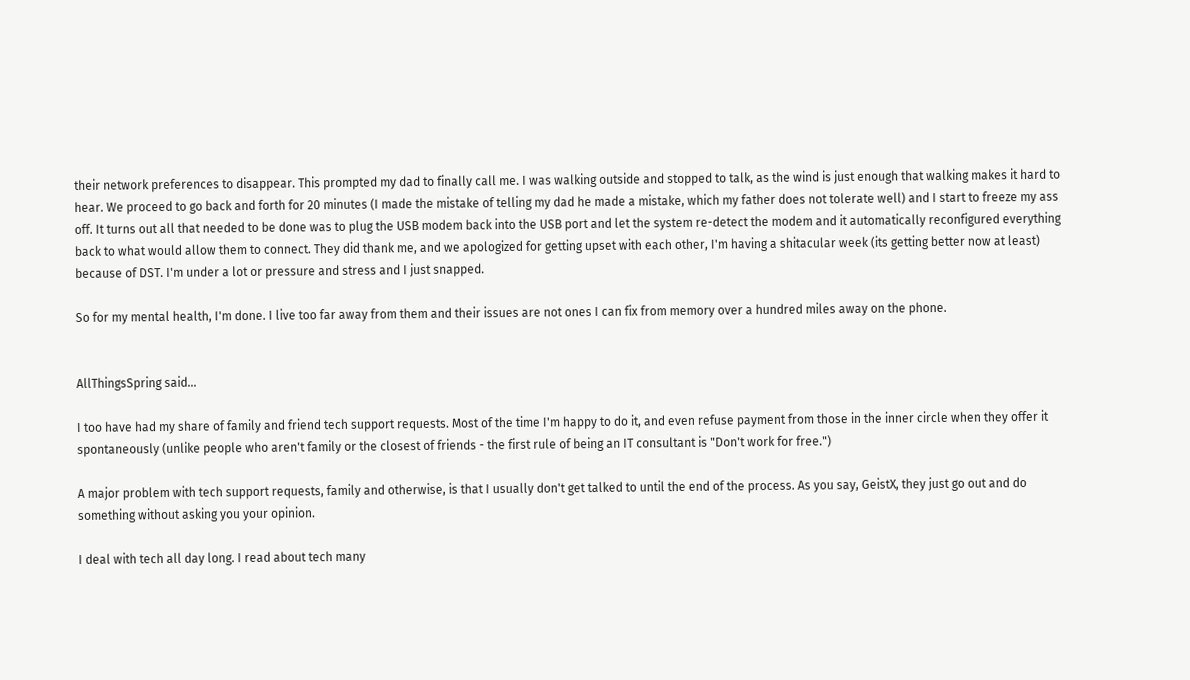their network preferences to disappear. This prompted my dad to finally call me. I was walking outside and stopped to talk, as the wind is just enough that walking makes it hard to hear. We proceed to go back and forth for 20 minutes (I made the mistake of telling my dad he made a mistake, which my father does not tolerate well) and I start to freeze my ass off. It turns out all that needed to be done was to plug the USB modem back into the USB port and let the system re-detect the modem and it automatically reconfigured everything back to what would allow them to connect. They did thank me, and we apologized for getting upset with each other, I'm having a shitacular week (its getting better now at least) because of DST. I'm under a lot or pressure and stress and I just snapped.

So for my mental health, I'm done. I live too far away from them and their issues are not ones I can fix from memory over a hundred miles away on the phone.


AllThingsSpring said...

I too have had my share of family and friend tech support requests. Most of the time I'm happy to do it, and even refuse payment from those in the inner circle when they offer it spontaneously (unlike people who aren't family or the closest of friends - the first rule of being an IT consultant is "Don't work for free.")

A major problem with tech support requests, family and otherwise, is that I usually don't get talked to until the end of the process. As you say, GeistX, they just go out and do something without asking you your opinion.

I deal with tech all day long. I read about tech many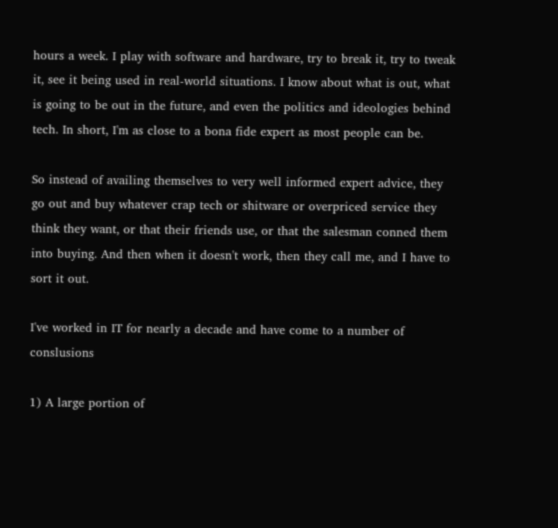hours a week. I play with software and hardware, try to break it, try to tweak it, see it being used in real-world situations. I know about what is out, what is going to be out in the future, and even the politics and ideologies behind tech. In short, I'm as close to a bona fide expert as most people can be.

So instead of availing themselves to very well informed expert advice, they go out and buy whatever crap tech or shitware or overpriced service they think they want, or that their friends use, or that the salesman conned them into buying. And then when it doesn't work, then they call me, and I have to sort it out.

I've worked in IT for nearly a decade and have come to a number of conslusions

1) A large portion of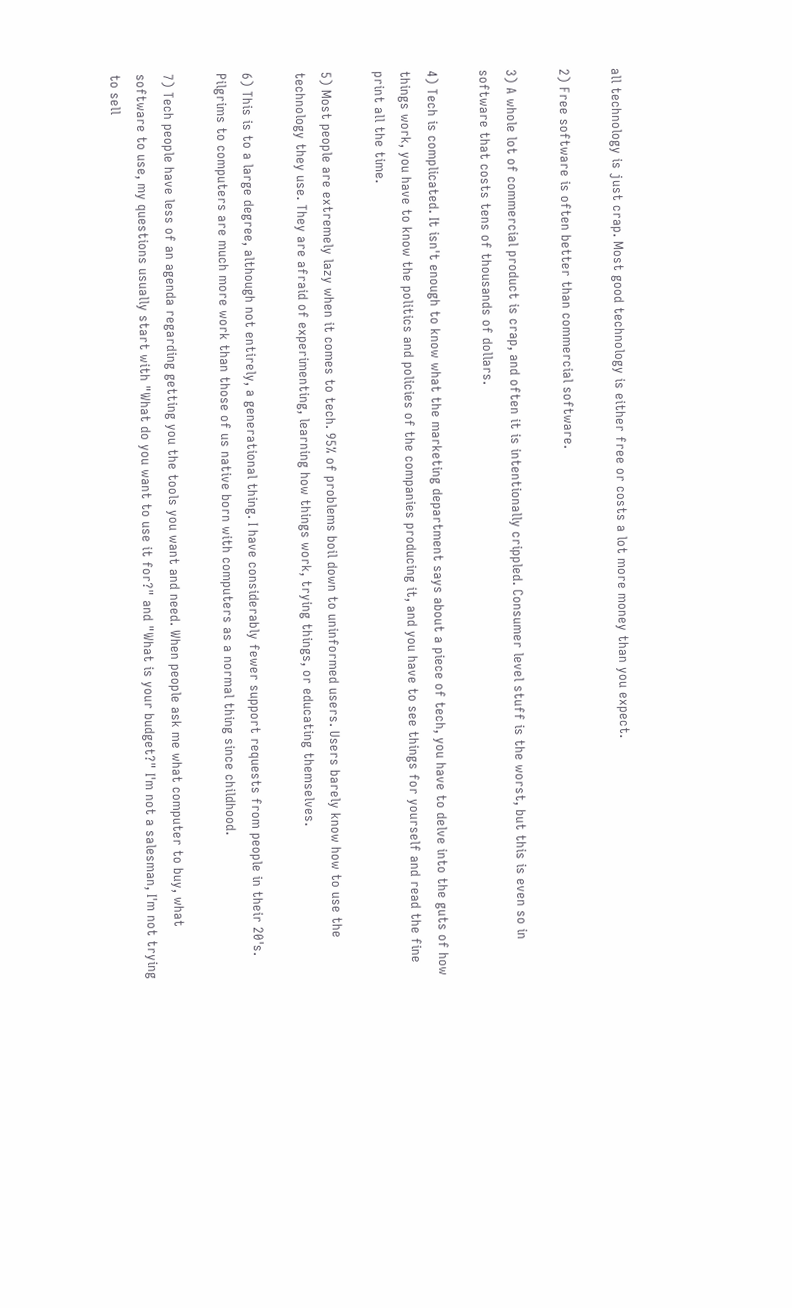all technology is just crap. Most good technology is either free or costs a lot more money than you expect.

2) Free software is often better than commercial software.

3) A whole lot of commercial product is crap, and often it is intentionally crippled. Consumer level stuff is the worst, but this is even so in software that costs tens of thousands of dollars.

4) Tech is complicated. It isn't enough to know what the marketing department says about a piece of tech, you have to delve into the guts of how things work, you have to know the politics and policies of the companies producing it, and you have to see things for yourself and read the fine print all the time.

5) Most people are extremely lazy when it comes to tech. 95% of problems boil down to uninformed users. Users barely know how to use the technology they use. They are afraid of experimenting, learning how things work, trying things, or educating themselves.

6) This is to a large degree, although not entirely, a generational thing. I have considerably fewer support requests from people in their 20's. Pilgrims to computers are much more work than those of us native born with computers as a normal thing since childhood.

7) Tech people have less of an agenda regarding getting you the tools you want and need. When people ask me what computer to buy, what software to use, my questions usually start with "What do you want to use it for?" and "What is your budget?" I'm not a salesman, I'm not trying to sell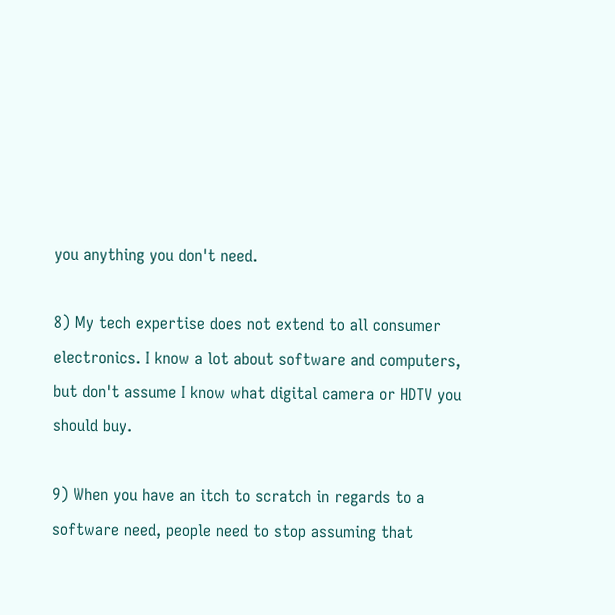you anything you don't need.

8) My tech expertise does not extend to all consumer electronics. I know a lot about software and computers, but don't assume I know what digital camera or HDTV you should buy.

9) When you have an itch to scratch in regards to a software need, people need to stop assuming that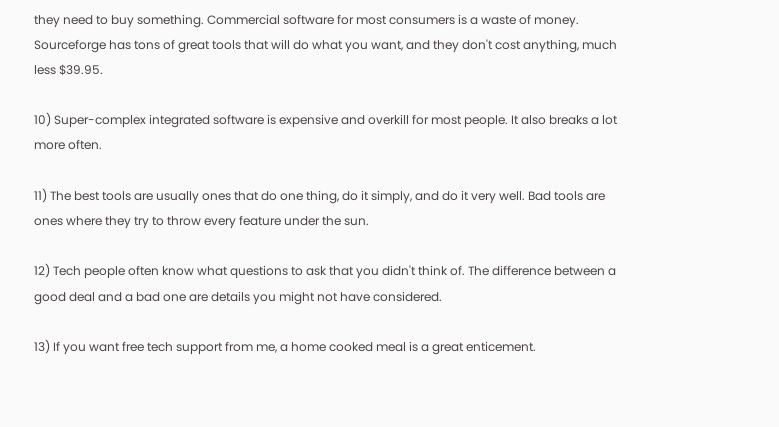they need to buy something. Commercial software for most consumers is a waste of money. Sourceforge has tons of great tools that will do what you want, and they don't cost anything, much less $39.95.

10) Super-complex integrated software is expensive and overkill for most people. It also breaks a lot more often.

11) The best tools are usually ones that do one thing, do it simply, and do it very well. Bad tools are ones where they try to throw every feature under the sun.

12) Tech people often know what questions to ask that you didn't think of. The difference between a good deal and a bad one are details you might not have considered.

13) If you want free tech support from me, a home cooked meal is a great enticement.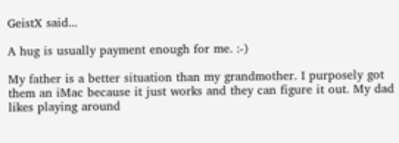GeistX said...

A hug is usually payment enough for me. :-)

My father is a better situation than my grandmother. I purposely got them an iMac because it just works and they can figure it out. My dad likes playing around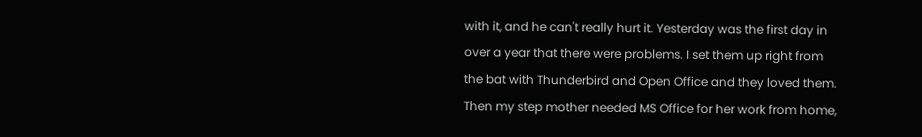with it, and he can't really hurt it. Yesterday was the first day in over a year that there were problems. I set them up right from the bat with Thunderbird and Open Office and they loved them. Then my step mother needed MS Office for her work from home,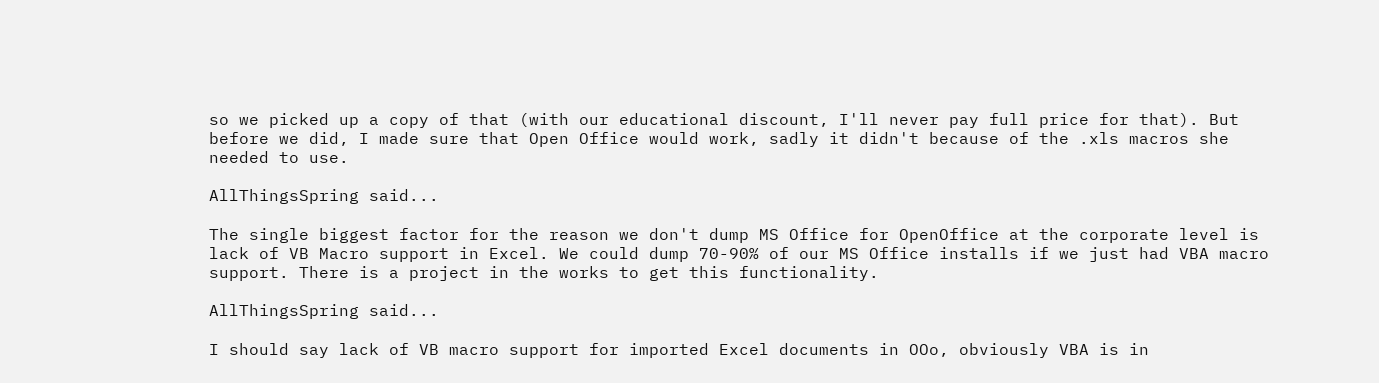so we picked up a copy of that (with our educational discount, I'll never pay full price for that). But before we did, I made sure that Open Office would work, sadly it didn't because of the .xls macros she needed to use.

AllThingsSpring said...

The single biggest factor for the reason we don't dump MS Office for OpenOffice at the corporate level is lack of VB Macro support in Excel. We could dump 70-90% of our MS Office installs if we just had VBA macro support. There is a project in the works to get this functionality.

AllThingsSpring said...

I should say lack of VB macro support for imported Excel documents in OOo, obviously VBA is in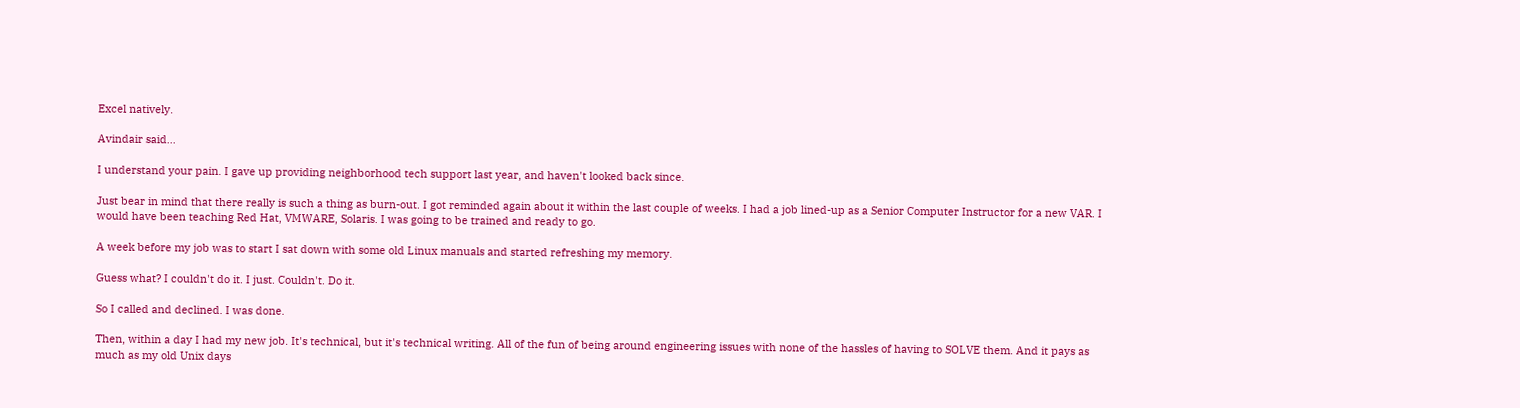Excel natively.

Avindair said...

I understand your pain. I gave up providing neighborhood tech support last year, and haven't looked back since.

Just bear in mind that there really is such a thing as burn-out. I got reminded again about it within the last couple of weeks. I had a job lined-up as a Senior Computer Instructor for a new VAR. I would have been teaching Red Hat, VMWARE, Solaris. I was going to be trained and ready to go.

A week before my job was to start I sat down with some old Linux manuals and started refreshing my memory.

Guess what? I couldn't do it. I just. Couldn't. Do it.

So I called and declined. I was done.

Then, within a day I had my new job. It's technical, but it's technical writing. All of the fun of being around engineering issues with none of the hassles of having to SOLVE them. And it pays as much as my old Unix days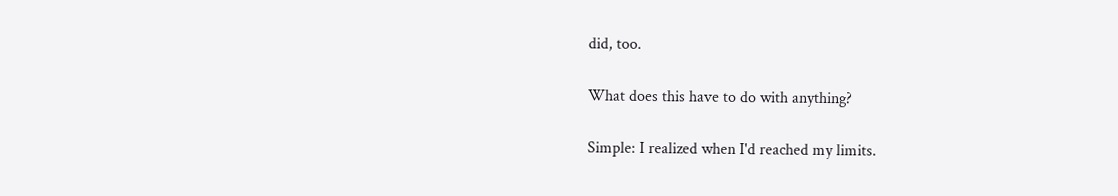did, too.

What does this have to do with anything?

Simple: I realized when I'd reached my limits.